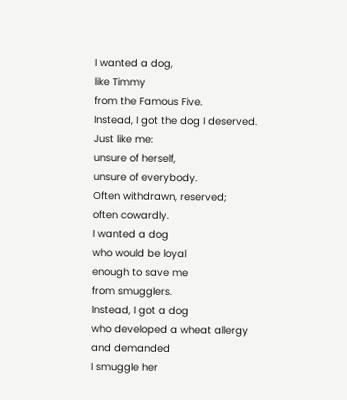I wanted a dog,
like Timmy
from the Famous Five.
Instead, I got the dog I deserved.
Just like me:
unsure of herself,
unsure of everybody.
Often withdrawn, reserved;
often cowardly.
I wanted a dog
who would be loyal
enough to save me
from smugglers.
Instead, I got a dog
who developed a wheat allergy
and demanded
I smuggle her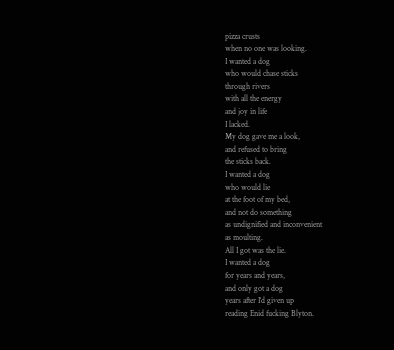pizza crusts
when no one was looking.
I wanted a dog
who would chase sticks
through rivers
with all the energy
and joy in life
I lacked.
My dog gave me a look,
and refused to bring
the sticks back.
I wanted a dog
who would lie
at the foot of my bed,
and not do something
as undignified and inconvenient
as moulting.
All I got was the lie.
I wanted a dog
for years and years,
and only got a dog
years after I‘d given up
reading Enid fucking Blyton.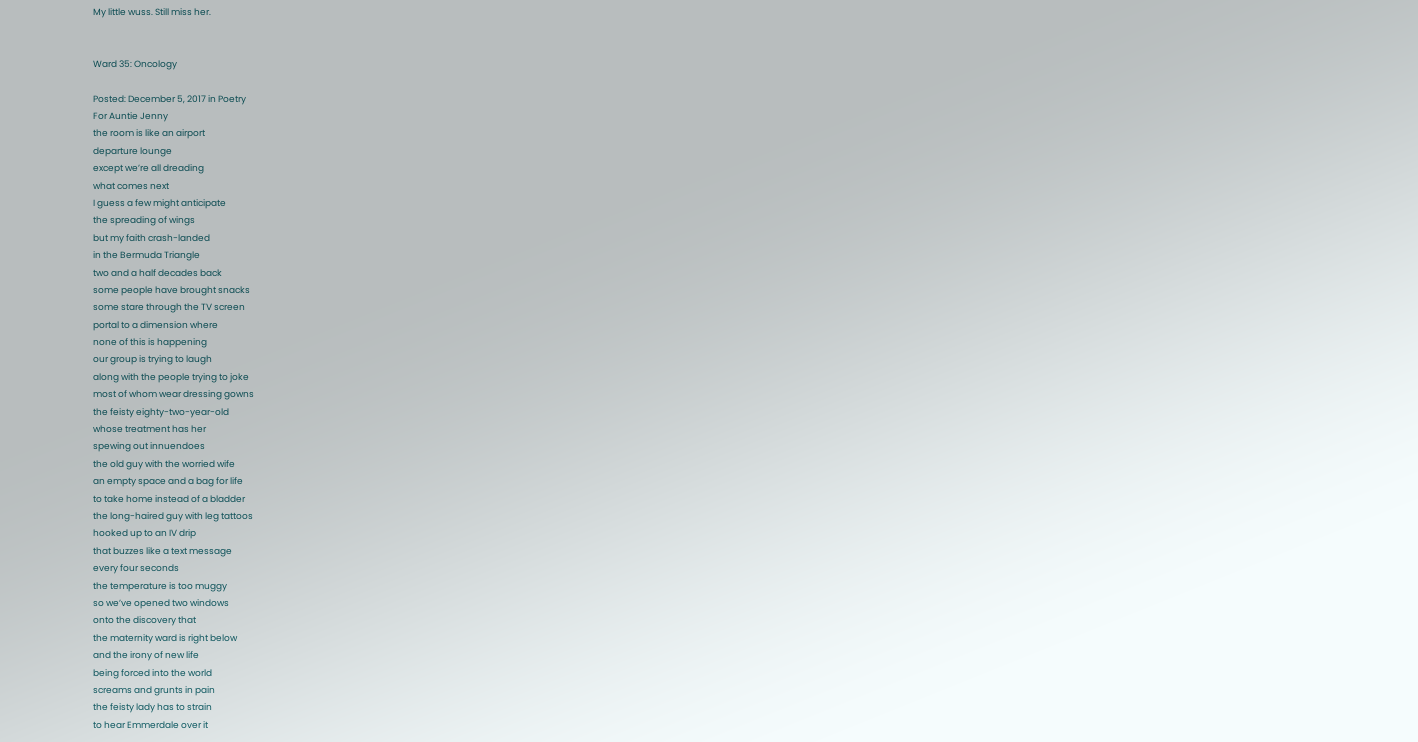My little wuss. Still miss her.


Ward 35: Oncology

Posted: December 5, 2017 in Poetry
For Auntie Jenny
the room is like an airport
departure lounge
except we’re all dreading
what comes next
I guess a few might anticipate
the spreading of wings
but my faith crash-landed
in the Bermuda Triangle
two and a half decades back
some people have brought snacks
some stare through the TV screen
portal to a dimension where
none of this is happening
our group is trying to laugh
along with the people trying to joke
most of whom wear dressing gowns
the feisty eighty-two-year-old
whose treatment has her
spewing out innuendoes
the old guy with the worried wife
an empty space and a bag for life
to take home instead of a bladder
the long-haired guy with leg tattoos
hooked up to an IV drip
that buzzes like a text message
every four seconds
the temperature is too muggy
so we’ve opened two windows
onto the discovery that
the maternity ward is right below
and the irony of new life
being forced into the world
screams and grunts in pain
the feisty lady has to strain
to hear Emmerdale over it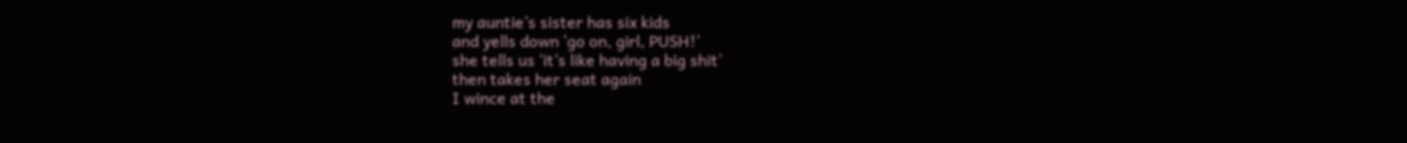my auntie’s sister has six kids
and yells down ‘go on, girl, PUSH!’
she tells us ‘it’s like having a big shit’
then takes her seat again
I wince at the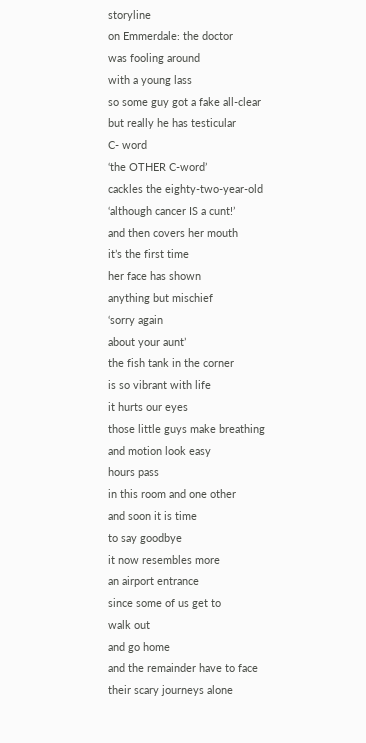storyline
on Emmerdale: the doctor
was fooling around
with a young lass
so some guy got a fake all-clear
but really he has testicular
C- word
‘the OTHER C-word’
cackles the eighty-two-year-old
‘although cancer IS a cunt!’
and then covers her mouth
it’s the first time
her face has shown
anything but mischief
‘sorry again
about your aunt’
the fish tank in the corner
is so vibrant with life
it hurts our eyes
those little guys make breathing
and motion look easy
hours pass
in this room and one other
and soon it is time
to say goodbye
it now resembles more
an airport entrance
since some of us get to
walk out
and go home
and the remainder have to face
their scary journeys alone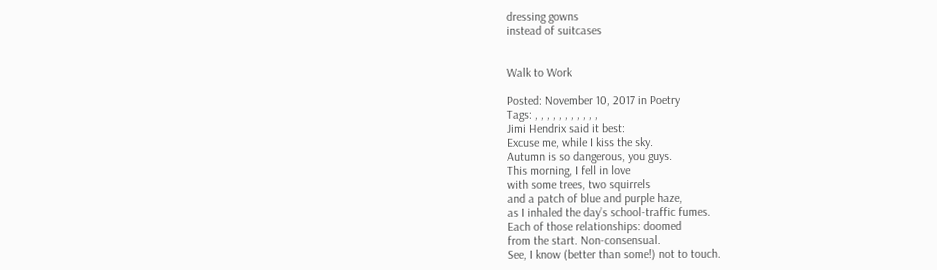dressing gowns
instead of suitcases


Walk to Work

Posted: November 10, 2017 in Poetry
Tags: , , , , , , , , , , ,
Jimi Hendrix said it best:
Excuse me, while I kiss the sky.
Autumn is so dangerous, you guys.
This morning, I fell in love
with some trees, two squirrels
and a patch of blue and purple haze,
as I inhaled the day’s school-traffic fumes.
Each of those relationships: doomed
from the start. Non-consensual.
See, I know (better than some!) not to touch.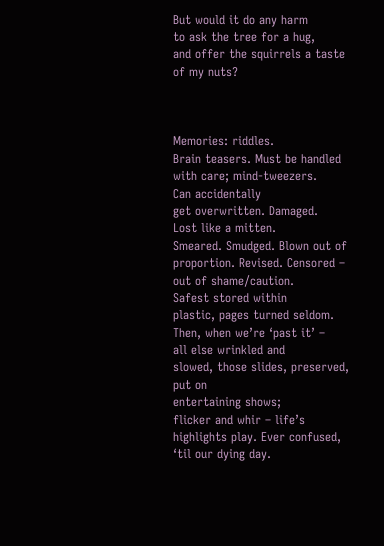But would it do any harm
to ask the tree for a hug,
and offer the squirrels a taste of my nuts?



Memories: riddles.
Brain teasers. Must be handled
with care; mind-tweezers.
Can accidentally
get overwritten. Damaged.
Lost like a mitten.
Smeared. Smudged. Blown out of
proportion. Revised. Censored –
out of shame/caution.
Safest stored within
plastic, pages turned seldom.
Then, when we’re ‘past it’ –
all else wrinkled and
slowed, those slides, preserved, put on
entertaining shows;
flicker and whir – life’s
highlights play. Ever confused,
‘til our dying day.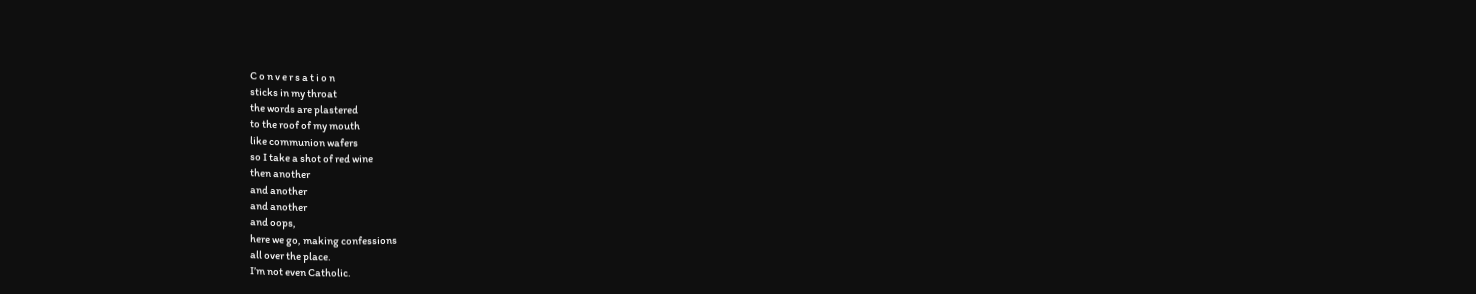C o n v e r s a t i o n
sticks in my throat
the words are plastered
to the roof of my mouth
like communion wafers
so I take a shot of red wine
then another
and another
and another
and oops,
here we go, making confessions
all over the place.
I’m not even Catholic.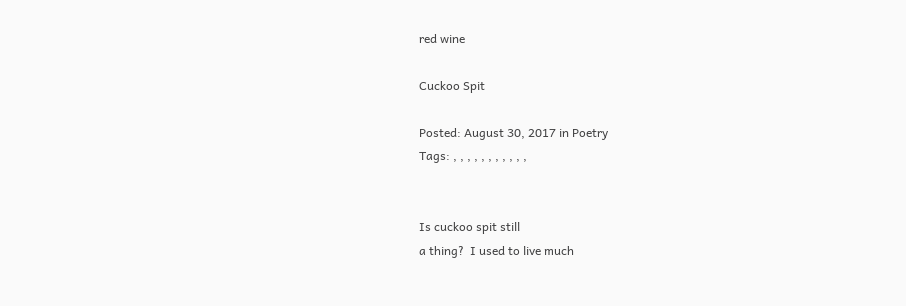red wine

Cuckoo Spit

Posted: August 30, 2017 in Poetry
Tags: , , , , , , , , , , ,


Is cuckoo spit still
a thing?  I used to live much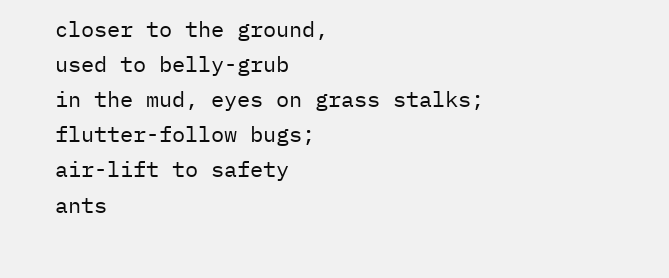closer to the ground,
used to belly-grub
in the mud, eyes on grass stalks;
flutter-follow bugs;
air-lift to safety
ants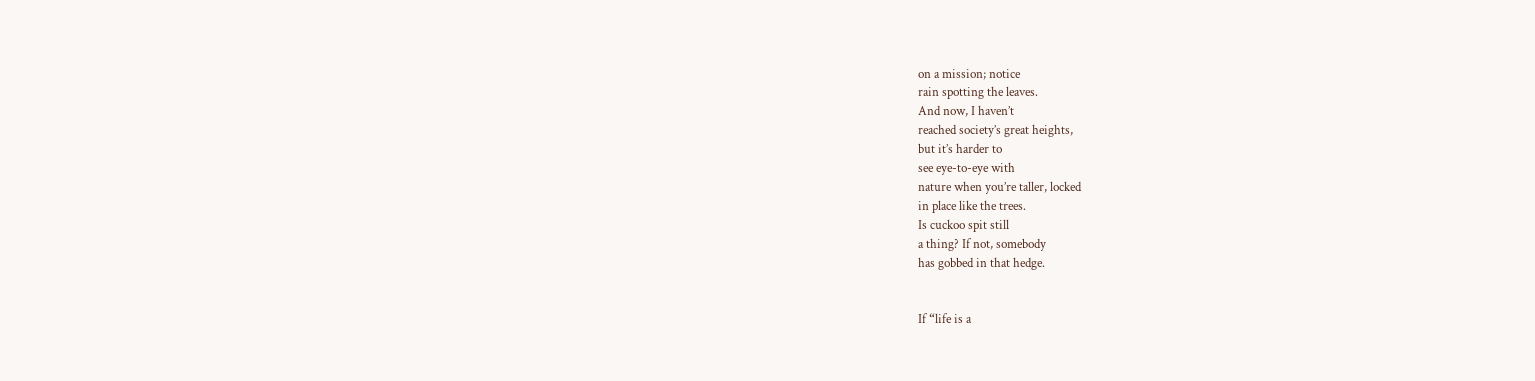on a mission; notice
rain spotting the leaves.
And now, I haven’t
reached society’s great heights,
but it’s harder to
see eye-to-eye with
nature when you’re taller, locked
in place like the trees.
Is cuckoo spit still
a thing? If not, somebody
has gobbed in that hedge.


If “life is a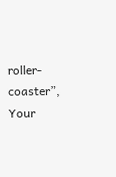roller-coaster”,
Your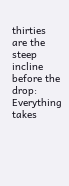thirties are the steep incline before the drop:
Everything takes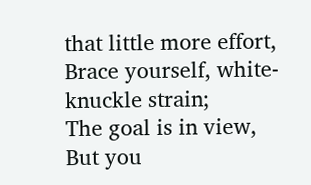that little more effort,
Brace yourself, white-knuckle strain;
The goal is in view,
But you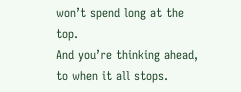won’t spend long at the top.
And you’re thinking ahead, to when it all stops.